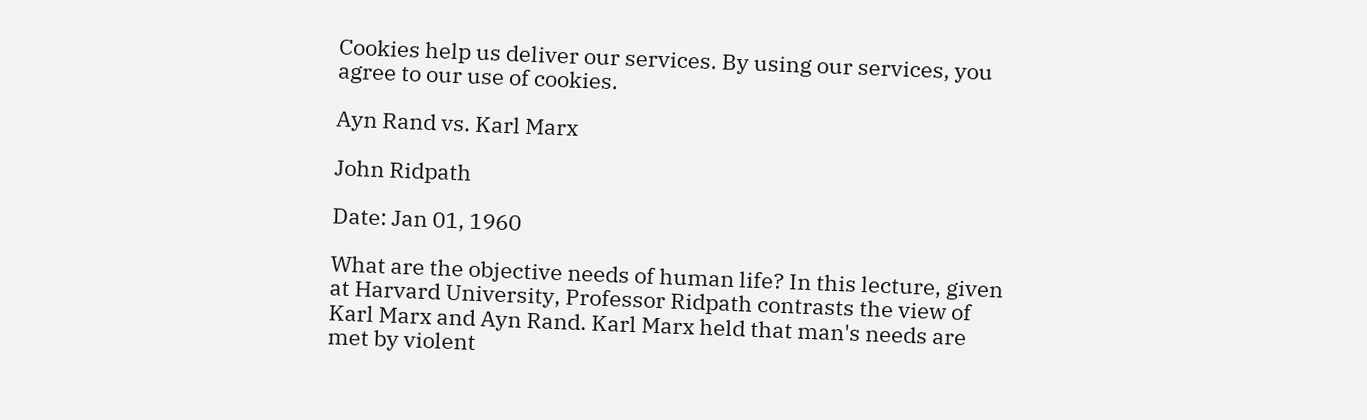Cookies help us deliver our services. By using our services, you agree to our use of cookies.

Ayn Rand vs. Karl Marx

John Ridpath

Date: Jan 01, 1960

What are the objective needs of human life? In this lecture, given at Harvard University, Professor Ridpath contrasts the view of Karl Marx and Ayn Rand. Karl Marx held that man's needs are met by violent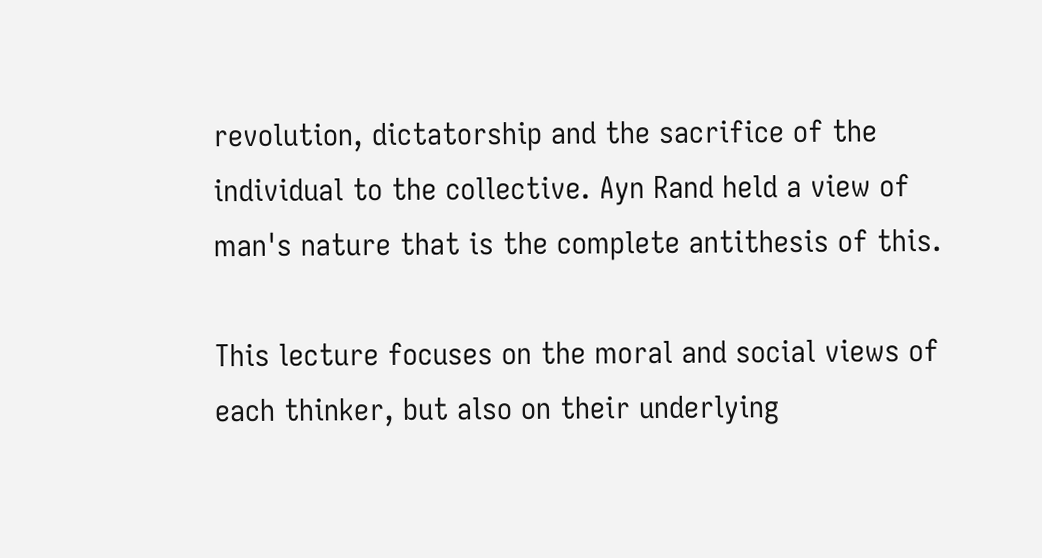revolution, dictatorship and the sacrifice of the individual to the collective. Ayn Rand held a view of man's nature that is the complete antithesis of this.

This lecture focuses on the moral and social views of each thinker, but also on their underlying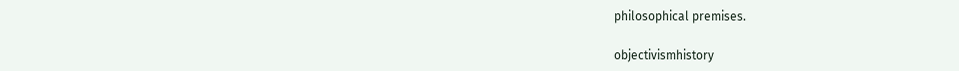philosophical premises.

objectivismhistory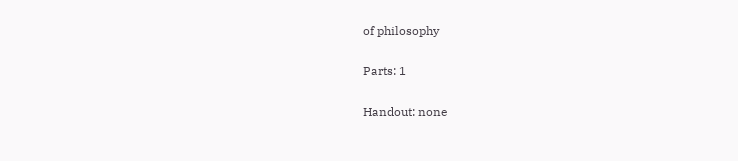of philosophy

Parts: 1

Handout: none